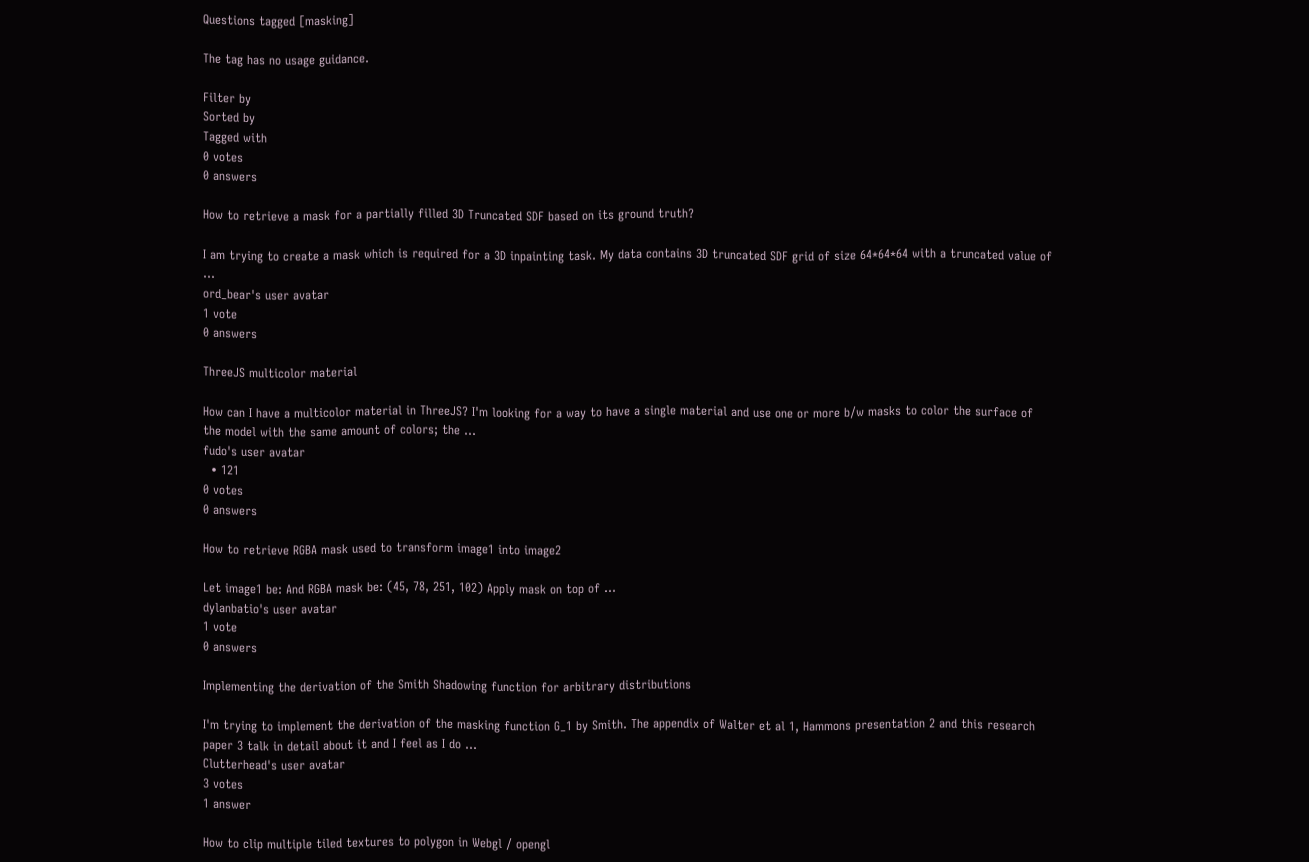Questions tagged [masking]

The tag has no usage guidance.

Filter by
Sorted by
Tagged with
0 votes
0 answers

How to retrieve a mask for a partially filled 3D Truncated SDF based on its ground truth?

I am trying to create a mask which is required for a 3D inpainting task. My data contains 3D truncated SDF grid of size 64*64*64 with a truncated value of ...
ord_bear's user avatar
1 vote
0 answers

ThreeJS multicolor material

How can I have a multicolor material in ThreeJS? I'm looking for a way to have a single material and use one or more b/w masks to color the surface of the model with the same amount of colors; the ...
fudo's user avatar
  • 121
0 votes
0 answers

How to retrieve RGBA mask used to transform image1 into image2

Let image1 be: And RGBA mask be: (45, 78, 251, 102) Apply mask on top of ...
dylanbatio's user avatar
1 vote
0 answers

Implementing the derivation of the Smith Shadowing function for arbitrary distributions

I'm trying to implement the derivation of the masking function G_1 by Smith. The appendix of Walter et al 1, Hammons presentation 2 and this research paper 3 talk in detail about it and I feel as I do ...
Clutterhead's user avatar
3 votes
1 answer

How to clip multiple tiled textures to polygon in Webgl / opengl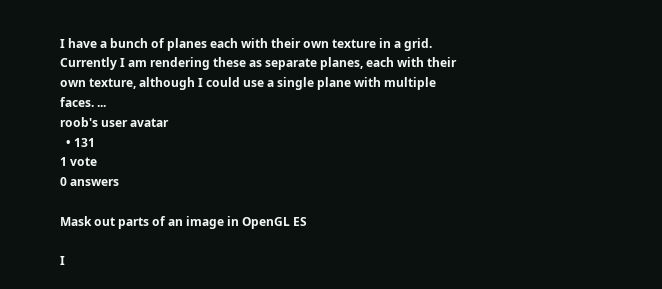I have a bunch of planes each with their own texture in a grid. Currently I am rendering these as separate planes, each with their own texture, although I could use a single plane with multiple faces. ...
roob's user avatar
  • 131
1 vote
0 answers

Mask out parts of an image in OpenGL ES

I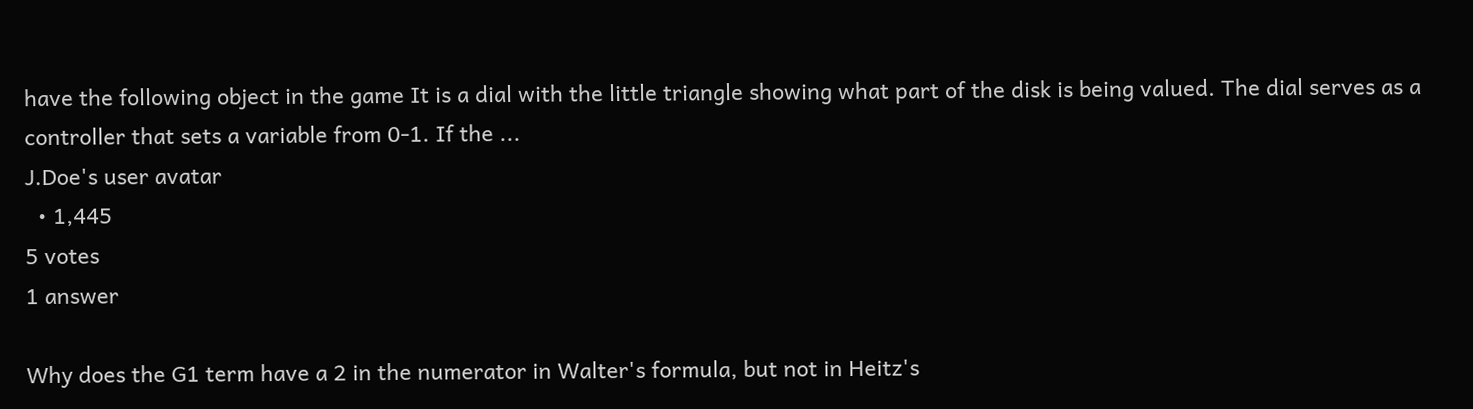have the following object in the game It is a dial with the little triangle showing what part of the disk is being valued. The dial serves as a controller that sets a variable from 0-1. If the ...
J.Doe's user avatar
  • 1,445
5 votes
1 answer

Why does the G1 term have a 2 in the numerator in Walter's formula, but not in Heitz's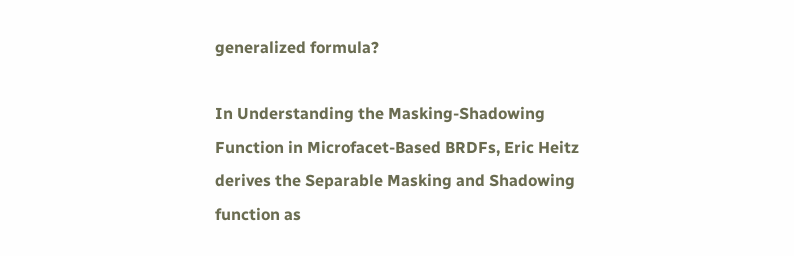generalized formula?

In Understanding the Masking-Shadowing Function in Microfacet-Based BRDFs, Eric Heitz derives the Separable Masking and Shadowing function as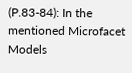(P.83-84): In the mentioned Microfacet Models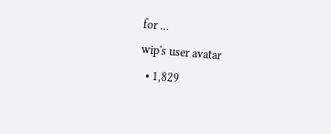for ...
wip's user avatar
  • 1,829